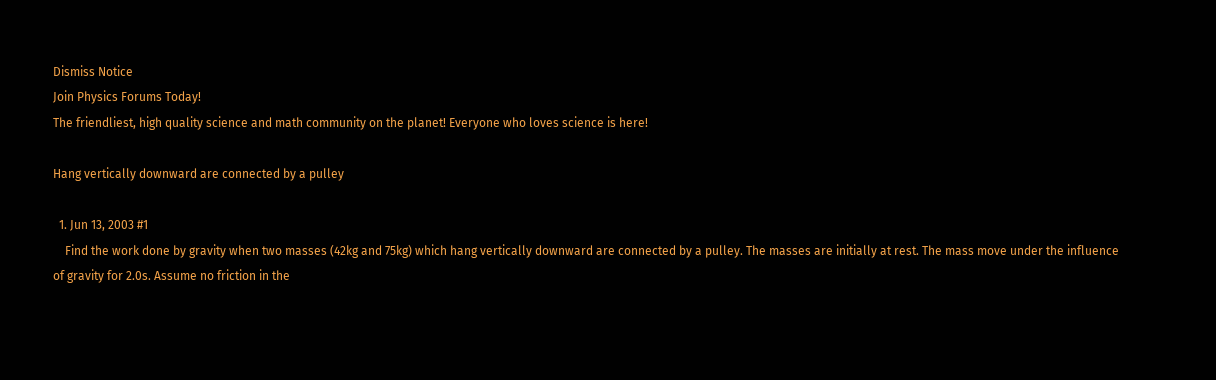Dismiss Notice
Join Physics Forums Today!
The friendliest, high quality science and math community on the planet! Everyone who loves science is here!

Hang vertically downward are connected by a pulley

  1. Jun 13, 2003 #1
    Find the work done by gravity when two masses (42kg and 75kg) which hang vertically downward are connected by a pulley. The masses are initially at rest. The mass move under the influence of gravity for 2.0s. Assume no friction in the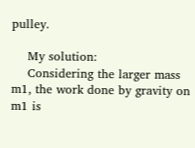pulley.

    My solution:
    Considering the larger mass m1, the work done by gravity on m1 is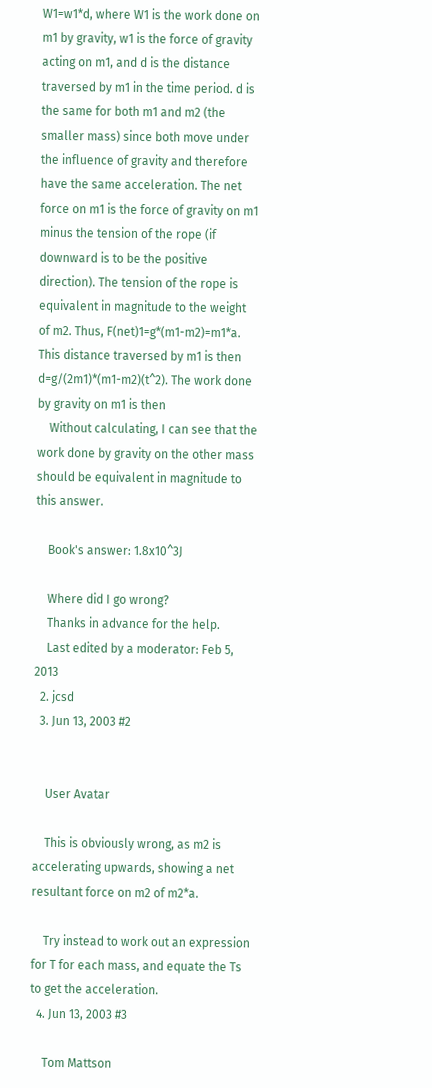W1=w1*d, where W1 is the work done on m1 by gravity, w1 is the force of gravity acting on m1, and d is the distance traversed by m1 in the time period. d is the same for both m1 and m2 (the smaller mass) since both move under the influence of gravity and therefore have the same acceleration. The net force on m1 is the force of gravity on m1 minus the tension of the rope (if downward is to be the positive direction). The tension of the rope is equivalent in magnitude to the weight of m2. Thus, F(net)1=g*(m1-m2)=m1*a. This distance traversed by m1 is then d=g/(2m1)*(m1-m2)(t^2). The work done by gravity on m1 is then
    Without calculating, I can see that the work done by gravity on the other mass should be equivalent in magnitude to this answer.

    Book's answer: 1.8x10^3J

    Where did I go wrong?
    Thanks in advance for the help.
    Last edited by a moderator: Feb 5, 2013
  2. jcsd
  3. Jun 13, 2003 #2


    User Avatar

    This is obviously wrong, as m2 is accelerating upwards, showing a net resultant force on m2 of m2*a.

    Try instead to work out an expression for T for each mass, and equate the Ts to get the acceleration.
  4. Jun 13, 2003 #3

    Tom Mattson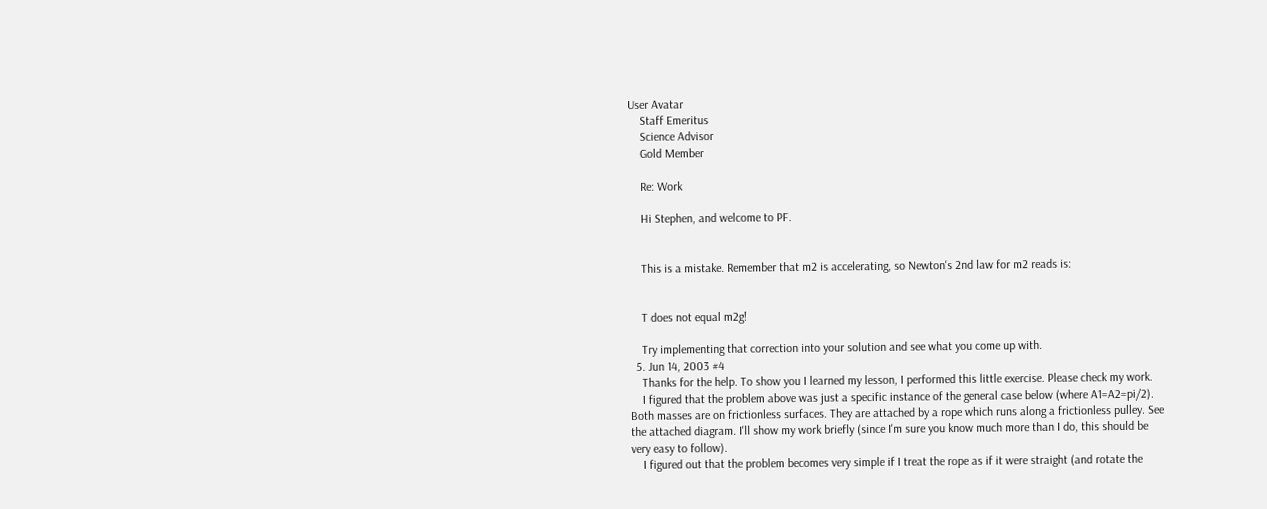User Avatar
    Staff Emeritus
    Science Advisor
    Gold Member

    Re: Work

    Hi Stephen, and welcome to PF.


    This is a mistake. Remember that m2 is accelerating, so Newton's 2nd law for m2 reads is:


    T does not equal m2g!

    Try implementing that correction into your solution and see what you come up with.
  5. Jun 14, 2003 #4
    Thanks for the help. To show you I learned my lesson, I performed this little exercise. Please check my work.
    I figured that the problem above was just a specific instance of the general case below (where A1=A2=pi/2). Both masses are on frictionless surfaces. They are attached by a rope which runs along a frictionless pulley. See the attached diagram. I'll show my work briefly (since I'm sure you know much more than I do, this should be very easy to follow).
    I figured out that the problem becomes very simple if I treat the rope as if it were straight (and rotate the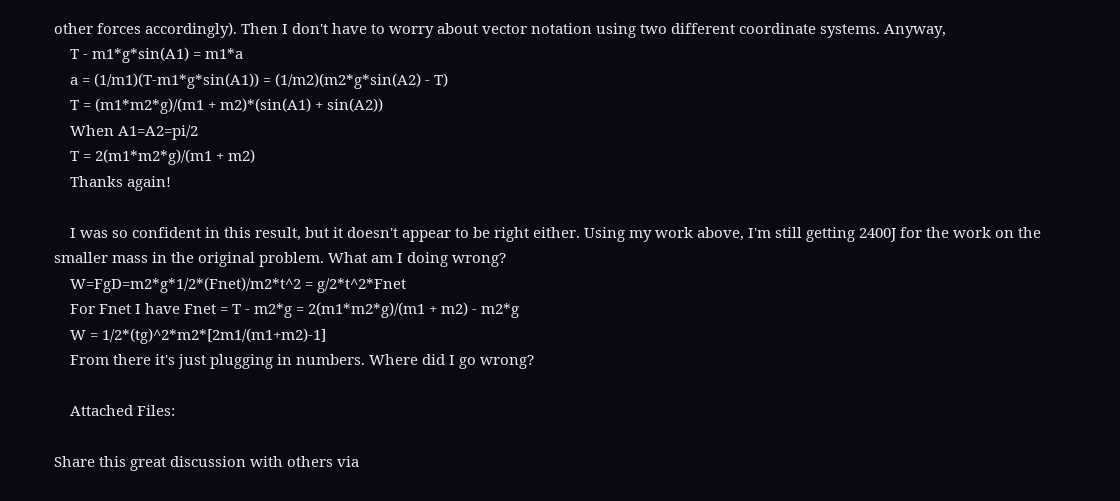other forces accordingly). Then I don't have to worry about vector notation using two different coordinate systems. Anyway,
    T - m1*g*sin(A1) = m1*a
    a = (1/m1)(T-m1*g*sin(A1)) = (1/m2)(m2*g*sin(A2) - T)
    T = (m1*m2*g)/(m1 + m2)*(sin(A1) + sin(A2))
    When A1=A2=pi/2
    T = 2(m1*m2*g)/(m1 + m2)
    Thanks again!

    I was so confident in this result, but it doesn't appear to be right either. Using my work above, I'm still getting 2400J for the work on the smaller mass in the original problem. What am I doing wrong?
    W=FgD=m2*g*1/2*(Fnet)/m2*t^2 = g/2*t^2*Fnet
    For Fnet I have Fnet = T - m2*g = 2(m1*m2*g)/(m1 + m2) - m2*g
    W = 1/2*(tg)^2*m2*[2m1/(m1+m2)-1]
    From there it's just plugging in numbers. Where did I go wrong?

    Attached Files:

Share this great discussion with others via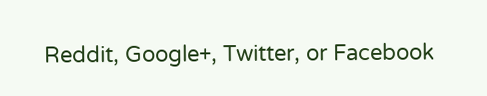Reddit, Google+, Twitter, or Facebook